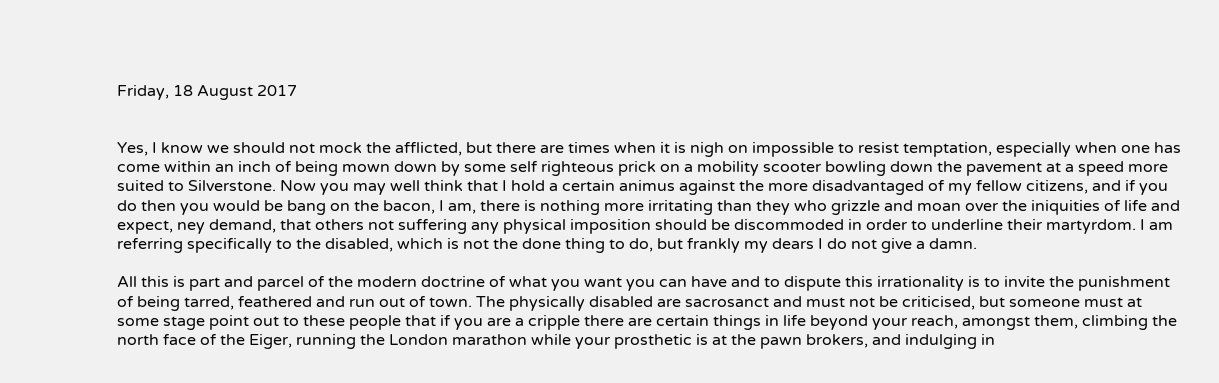Friday, 18 August 2017


Yes, I know we should not mock the afflicted, but there are times when it is nigh on impossible to resist temptation, especially when one has come within an inch of being mown down by some self righteous prick on a mobility scooter bowling down the pavement at a speed more suited to Silverstone. Now you may well think that I hold a certain animus against the more disadvantaged of my fellow citizens, and if you do then you would be bang on the bacon, I am, there is nothing more irritating than they who grizzle and moan over the iniquities of life and expect, ney demand, that others not suffering any physical imposition should be discommoded in order to underline their martyrdom. I am referring specifically to the disabled, which is not the done thing to do, but frankly my dears I do not give a damn.

All this is part and parcel of the modern doctrine of what you want you can have and to dispute this irrationality is to invite the punishment of being tarred, feathered and run out of town. The physically disabled are sacrosanct and must not be criticised, but someone must at some stage point out to these people that if you are a cripple there are certain things in life beyond your reach, amongst them, climbing the north face of the Eiger, running the London marathon while your prosthetic is at the pawn brokers, and indulging in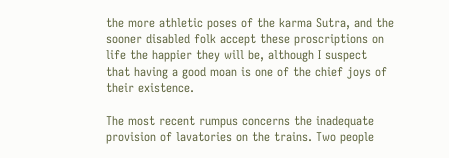the more athletic poses of the karma Sutra, and the sooner disabled folk accept these proscriptions on life the happier they will be, although I suspect that having a good moan is one of the chief joys of their existence.

The most recent rumpus concerns the inadequate provision of lavatories on the trains. Two people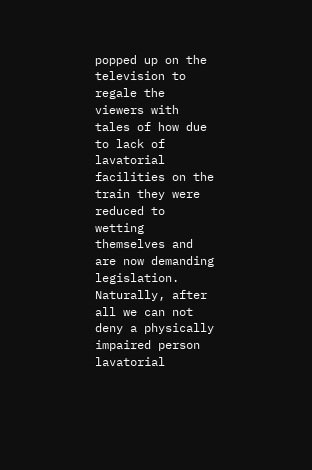popped up on the television to regale the viewers with tales of how due to lack of lavatorial facilities on the train they were reduced to wetting themselves and are now demanding legislation. Naturally, after all we can not deny a physically impaired person lavatorial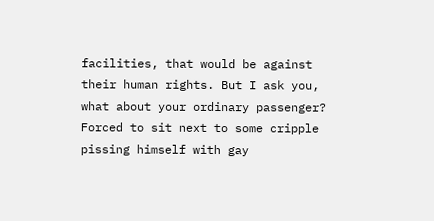facilities, that would be against their human rights. But I ask you, what about your ordinary passenger? Forced to sit next to some cripple pissing himself with gay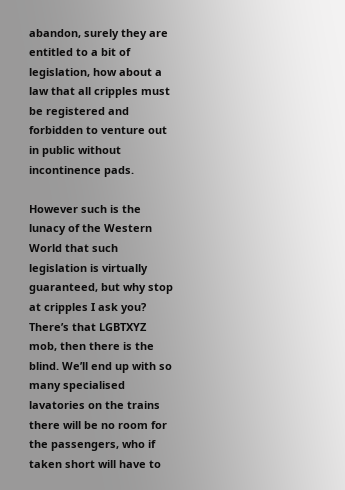abandon, surely they are entitled to a bit of legislation, how about a law that all cripples must be registered and forbidden to venture out in public without incontinence pads.

However such is the lunacy of the Western World that such legislation is virtually guaranteed, but why stop at cripples I ask you? There’s that LGBTXYZ mob, then there is the blind. We’ll end up with so many specialised lavatories on the trains there will be no room for the passengers, who if taken short will have to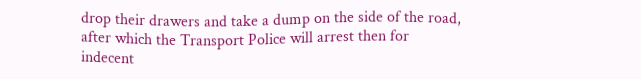drop their drawers and take a dump on the side of the road, after which the Transport Police will arrest then for indecent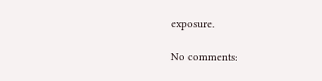exposure.

No comments: